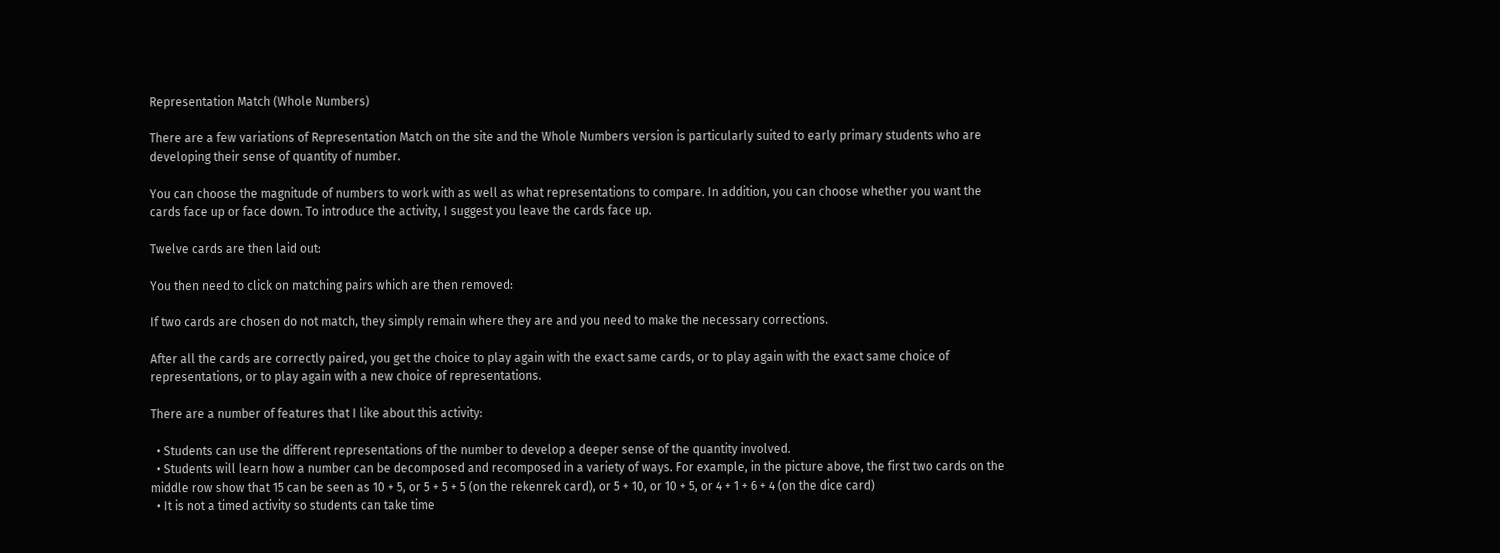Representation Match (Whole Numbers)

There are a few variations of Representation Match on the site and the Whole Numbers version is particularly suited to early primary students who are developing their sense of quantity of number.

You can choose the magnitude of numbers to work with as well as what representations to compare. In addition, you can choose whether you want the cards face up or face down. To introduce the activity, I suggest you leave the cards face up.

Twelve cards are then laid out:

You then need to click on matching pairs which are then removed:

If two cards are chosen do not match, they simply remain where they are and you need to make the necessary corrections.

After all the cards are correctly paired, you get the choice to play again with the exact same cards, or to play again with the exact same choice of representations, or to play again with a new choice of representations.

There are a number of features that I like about this activity:

  • Students can use the different representations of the number to develop a deeper sense of the quantity involved.
  • Students will learn how a number can be decomposed and recomposed in a variety of ways. For example, in the picture above, the first two cards on the middle row show that 15 can be seen as 10 + 5, or 5 + 5 + 5 (on the rekenrek card), or 5 + 10, or 10 + 5, or 4 + 1 + 6 + 4 (on the dice card)
  • It is not a timed activity so students can take time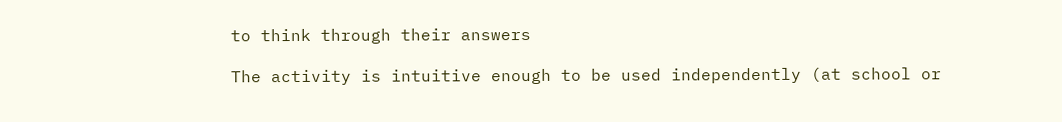to think through their answers

The activity is intuitive enough to be used independently (at school or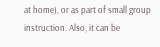at home), or as part of small group instruction. Also, it can be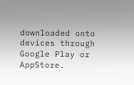downloaded onto devices through Google Play or AppStore.